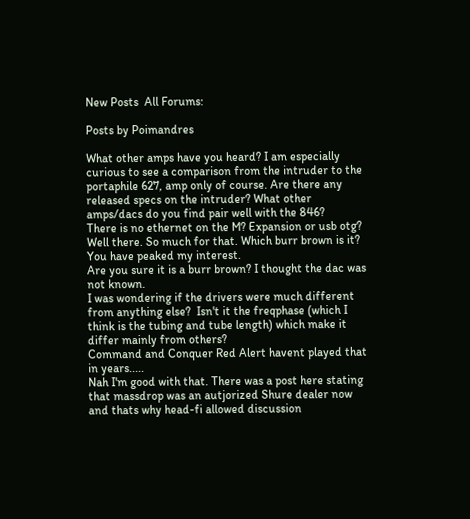New Posts  All Forums:

Posts by Poimandres

What other amps have you heard? I am especially curious to see a comparison from the intruder to the portaphile 627, amp only of course. Are there any released specs on the intruder? What other amps/dacs do you find pair well with the 846?
There is no ethernet on the M? Expansion or usb otg?
Well there. So much for that. Which burr brown is it? You have peaked my interest.
Are you sure it is a burr brown? I thought the dac was not known.
I was wondering if the drivers were much different from anything else?  Isn't it the freqphase (which I think is the tubing and tube length) which make it differ mainly from others?
Command and Conquer Red Alert havent played that in years.....
Nah I'm good with that. There was a post here stating that massdrop was an autjorized Shure dealer now and thats why head-fi allowed discussion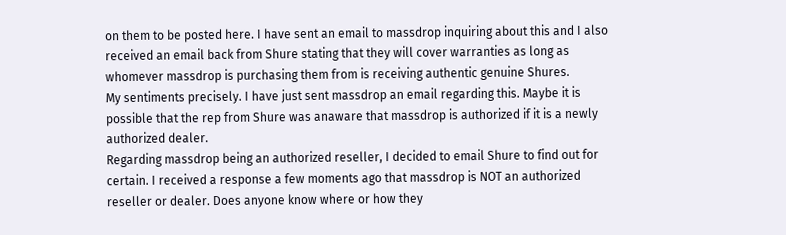on them to be posted here. I have sent an email to massdrop inquiring about this and I also received an email back from Shure stating that they will cover warranties as long as whomever massdrop is purchasing them from is receiving authentic genuine Shures.
My sentiments precisely. I have just sent massdrop an email regarding this. Maybe it is possible that the rep from Shure was anaware that massdrop is authorized if it is a newly authorized dealer.
Regarding massdrop being an authorized reseller, I decided to email Shure to find out for certain. I received a response a few moments ago that massdrop is NOT an authorized reseller or dealer. Does anyone know where or how they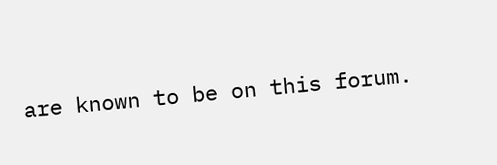are known to be on this forum.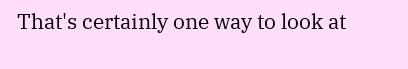That's certainly one way to look at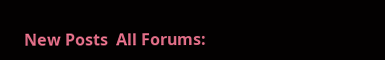New Posts  All Forums: